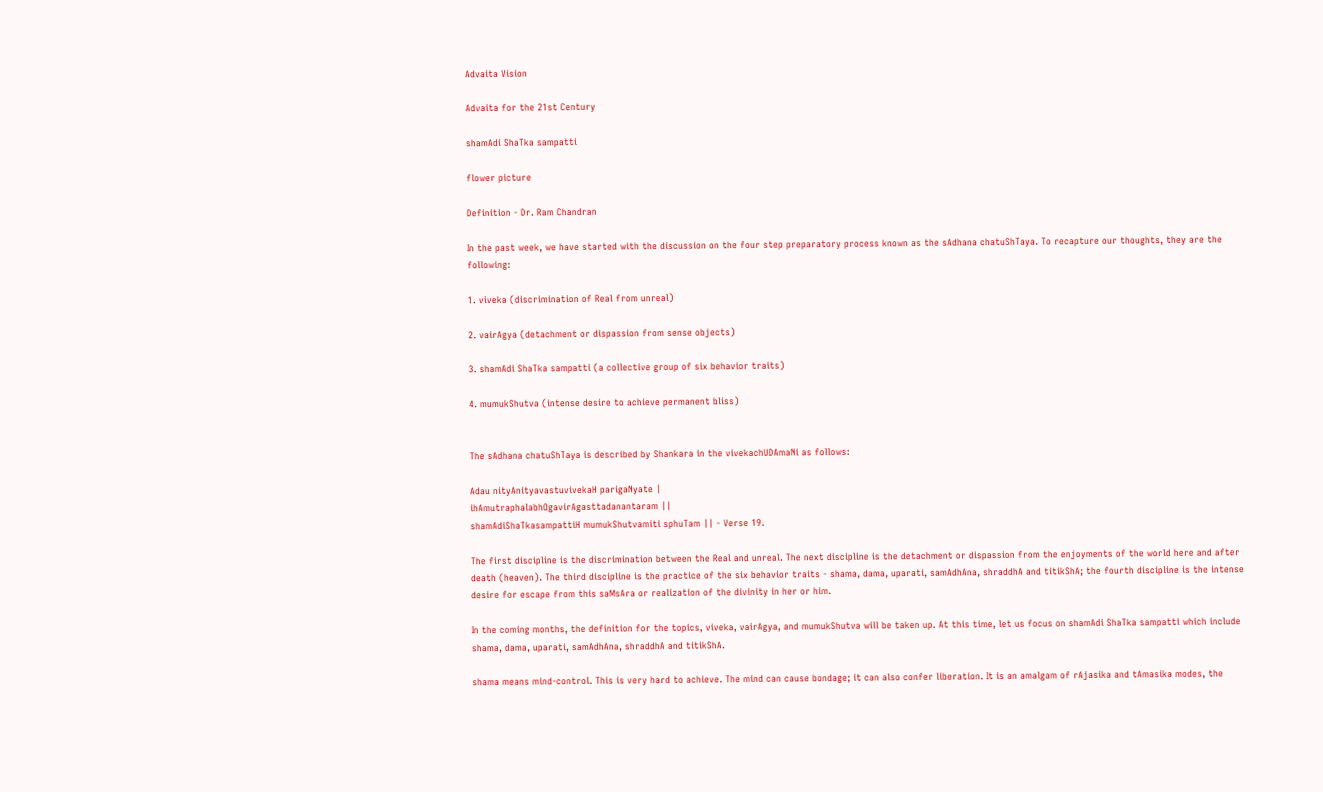Advaita Vision

Advaita for the 21st Century

shamAdi ShaTka sampatti

flower picture

Definition - Dr. Ram Chandran

In the past week, we have started with the discussion on the four step preparatory process known as the sAdhana chatuShTaya. To recapture our thoughts, they are the following:

1. viveka (discrimination of Real from unreal)

2. vairAgya (detachment or dispassion from sense objects)

3. shamAdi ShaTka sampatti (a collective group of six behavior traits)

4. mumukShutva (intense desire to achieve permanent bliss)


The sAdhana chatuShTaya is described by Shankara in the vivekachUDAmaNi as follows:

Adau nityAnityavastuvivekaH parigaNyate |
ihAmutraphalabhOgavirAgasttadanantaram ||
shamAdiShaTkasampattiH mumukShutvamiti sphuTam || - Verse 19.

The first discipline is the discrimination between the Real and unreal. The next discipline is the detachment or dispassion from the enjoyments of the world here and after death (heaven). The third discipline is the practice of the six behavior traits - shama, dama, uparati, samAdhAna, shraddhA and titikShA; the fourth discipline is the intense desire for escape from this saMsAra or realization of the divinity in her or him.

In the coming months, the definition for the topics, viveka, vairAgya, and mumukShutva will be taken up. At this time, let us focus on shamAdi ShaTka sampatti which include shama, dama, uparati, samAdhAna, shraddhA and titikShA.

shama means mind-control. This is very hard to achieve. The mind can cause bondage; it can also confer liberation. It is an amalgam of rAjasika and tAmasika modes, the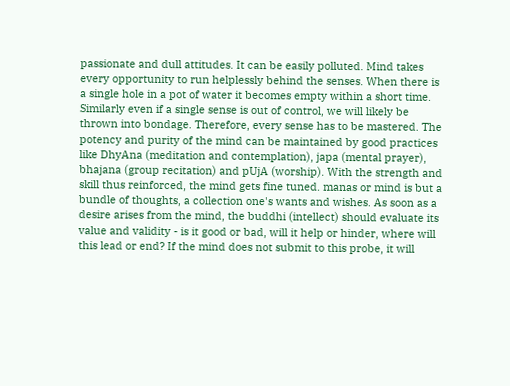passionate and dull attitudes. It can be easily polluted. Mind takes every opportunity to run helplessly behind the senses. When there is a single hole in a pot of water it becomes empty within a short time. Similarly even if a single sense is out of control, we will likely be thrown into bondage. Therefore, every sense has to be mastered. The potency and purity of the mind can be maintained by good practices like DhyAna (meditation and contemplation), japa (mental prayer), bhajana (group recitation) and pUjA (worship). With the strength and skill thus reinforced, the mind gets fine tuned. manas or mind is but a bundle of thoughts, a collection one's wants and wishes. As soon as a desire arises from the mind, the buddhi (intellect) should evaluate its value and validity - is it good or bad, will it help or hinder, where will this lead or end? If the mind does not submit to this probe, it will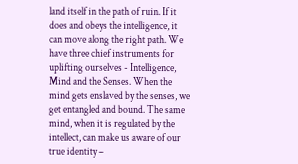land itself in the path of ruin. If it does and obeys the intelligence, it can move along the right path. We have three chief instruments for uplifting ourselves - Intelligence, Mind and the Senses. When the mind gets enslaved by the senses, we get entangled and bound. The same mind, when it is regulated by the intellect, can make us aware of our true identity –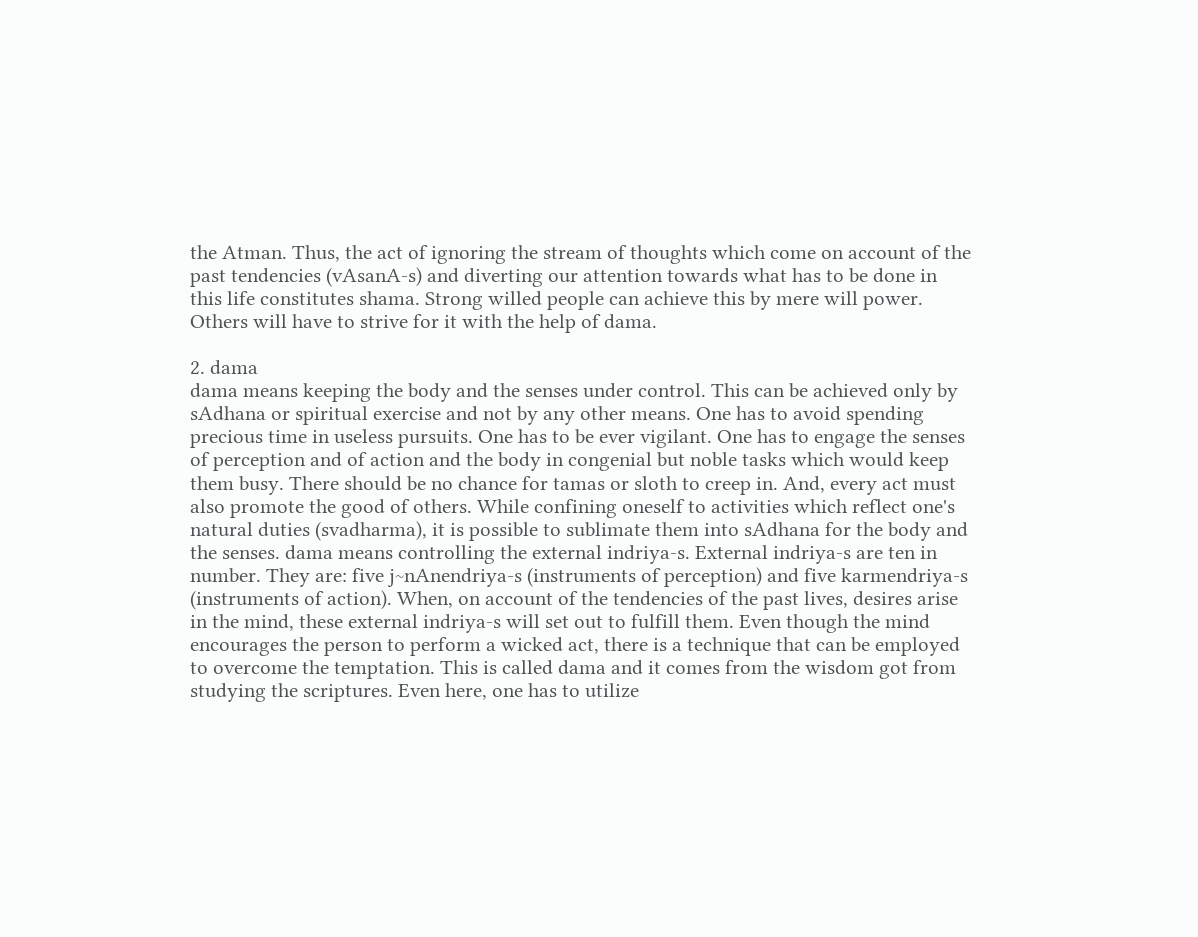the Atman. Thus, the act of ignoring the stream of thoughts which come on account of the past tendencies (vAsanA-s) and diverting our attention towards what has to be done in this life constitutes shama. Strong willed people can achieve this by mere will power. Others will have to strive for it with the help of dama.

2. dama
dama means keeping the body and the senses under control. This can be achieved only by sAdhana or spiritual exercise and not by any other means. One has to avoid spending precious time in useless pursuits. One has to be ever vigilant. One has to engage the senses of perception and of action and the body in congenial but noble tasks which would keep them busy. There should be no chance for tamas or sloth to creep in. And, every act must also promote the good of others. While confining oneself to activities which reflect one's natural duties (svadharma), it is possible to sublimate them into sAdhana for the body and the senses. dama means controlling the external indriya-s. External indriya-s are ten in number. They are: five j~nAnendriya-s (instruments of perception) and five karmendriya-s (instruments of action). When, on account of the tendencies of the past lives, desires arise in the mind, these external indriya-s will set out to fulfill them. Even though the mind encourages the person to perform a wicked act, there is a technique that can be employed to overcome the temptation. This is called dama and it comes from the wisdom got from studying the scriptures. Even here, one has to utilize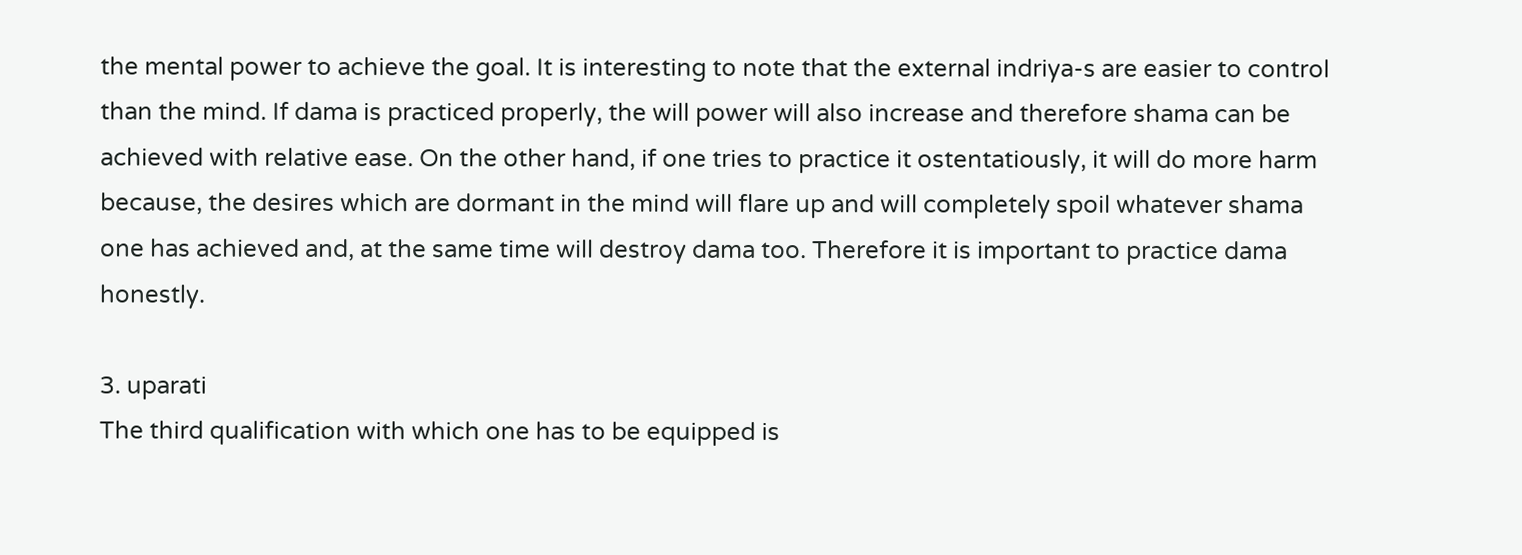the mental power to achieve the goal. It is interesting to note that the external indriya-s are easier to control than the mind. If dama is practiced properly, the will power will also increase and therefore shama can be achieved with relative ease. On the other hand, if one tries to practice it ostentatiously, it will do more harm because, the desires which are dormant in the mind will flare up and will completely spoil whatever shama one has achieved and, at the same time will destroy dama too. Therefore it is important to practice dama honestly.

3. uparati
The third qualification with which one has to be equipped is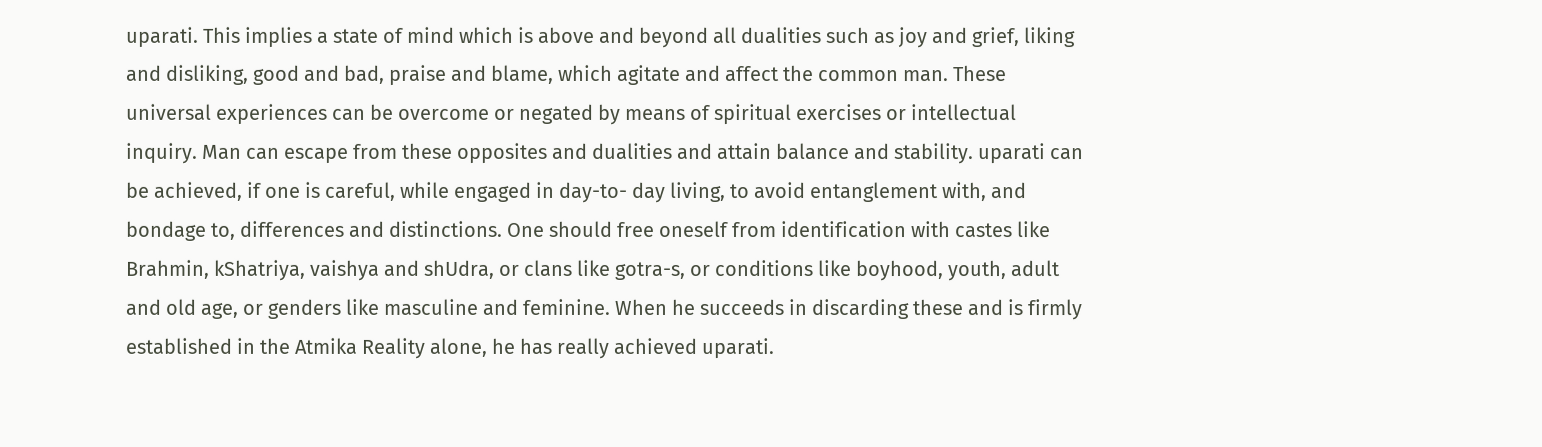uparati. This implies a state of mind which is above and beyond all dualities such as joy and grief, liking and disliking, good and bad, praise and blame, which agitate and affect the common man. These universal experiences can be overcome or negated by means of spiritual exercises or intellectual inquiry. Man can escape from these opposites and dualities and attain balance and stability. uparati can be achieved, if one is careful, while engaged in day-to- day living, to avoid entanglement with, and bondage to, differences and distinctions. One should free oneself from identification with castes like Brahmin, kShatriya, vaishya and shUdra, or clans like gotra-s, or conditions like boyhood, youth, adult and old age, or genders like masculine and feminine. When he succeeds in discarding these and is firmly established in the Atmika Reality alone, he has really achieved uparati.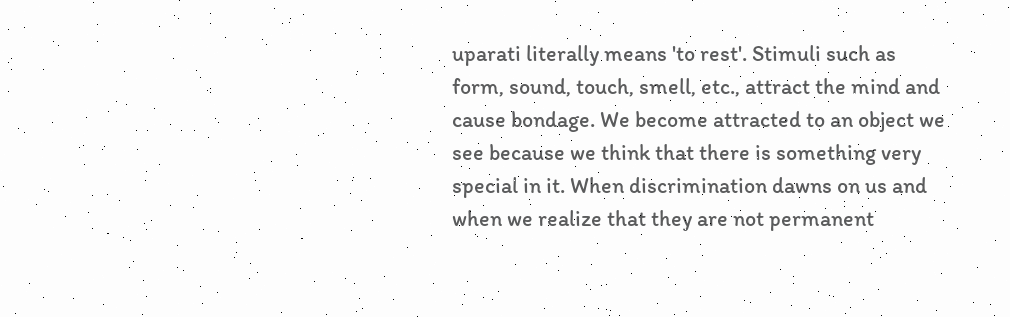uparati literally means 'to rest'. Stimuli such as form, sound, touch, smell, etc., attract the mind and cause bondage. We become attracted to an object we see because we think that there is something very special in it. When discrimination dawns on us and when we realize that they are not permanent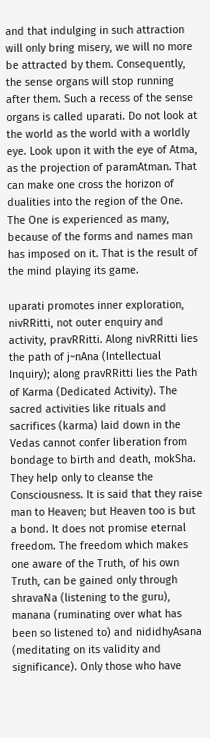and that indulging in such attraction will only bring misery, we will no more be attracted by them. Consequently, the sense organs will stop running after them. Such a recess of the sense organs is called uparati. Do not look at the world as the world with a worldly eye. Look upon it with the eye of Atma, as the projection of paramAtman. That can make one cross the horizon of dualities into the region of the One. The One is experienced as many, because of the forms and names man has imposed on it. That is the result of the mind playing its game.

uparati promotes inner exploration, nivRRitti, not outer enquiry and activity, pravRRitti. Along nivRRitti lies the path of j~nAna (Intellectual Inquiry); along pravRRitti lies the Path of Karma (Dedicated Activity). The sacred activities like rituals and sacrifices (karma) laid down in the Vedas cannot confer liberation from bondage to birth and death, mokSha. They help only to cleanse the Consciousness. It is said that they raise man to Heaven; but Heaven too is but a bond. It does not promise eternal freedom. The freedom which makes one aware of the Truth, of his own Truth, can be gained only through shravaNa (listening to the guru), manana (ruminating over what has been so listened to) and nididhyAsana (meditating on its validity and significance). Only those who have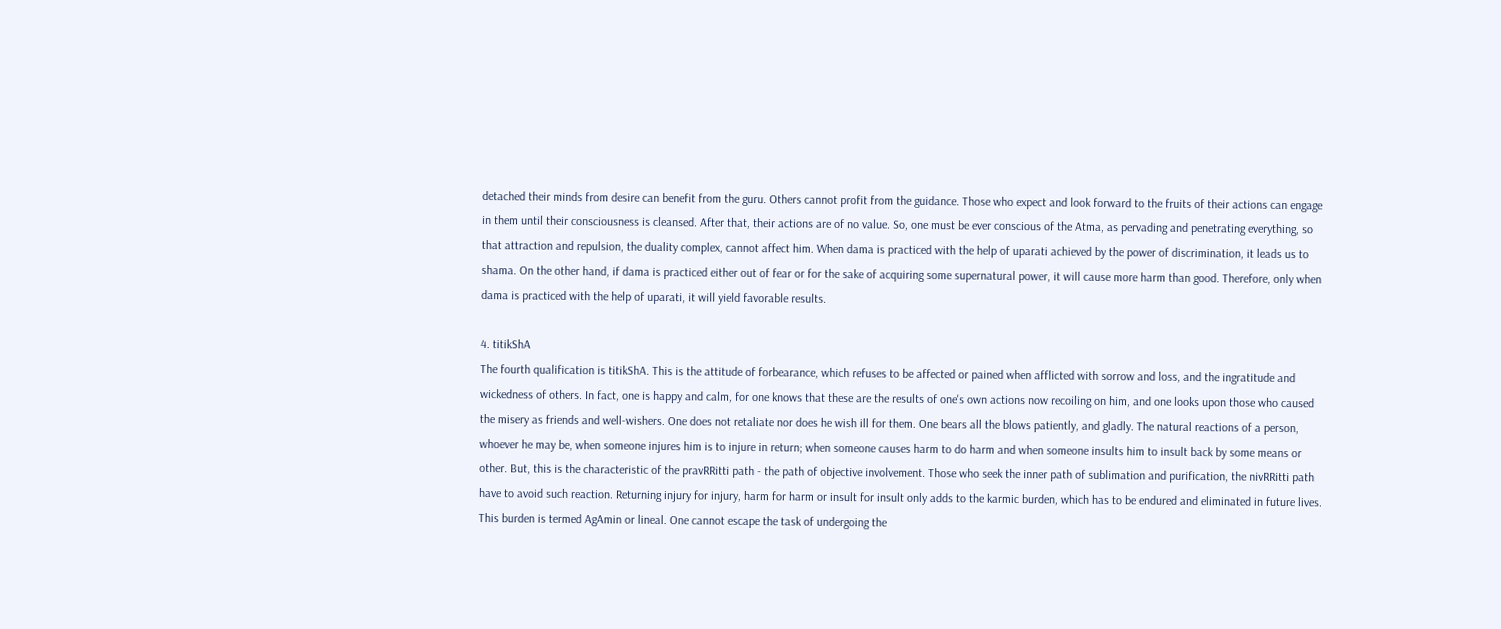detached their minds from desire can benefit from the guru. Others cannot profit from the guidance. Those who expect and look forward to the fruits of their actions can engage in them until their consciousness is cleansed. After that, their actions are of no value. So, one must be ever conscious of the Atma, as pervading and penetrating everything, so that attraction and repulsion, the duality complex, cannot affect him. When dama is practiced with the help of uparati achieved by the power of discrimination, it leads us to shama. On the other hand, if dama is practiced either out of fear or for the sake of acquiring some supernatural power, it will cause more harm than good. Therefore, only when dama is practiced with the help of uparati, it will yield favorable results.

4. titikShA
The fourth qualification is titikShA. This is the attitude of forbearance, which refuses to be affected or pained when afflicted with sorrow and loss, and the ingratitude and wickedness of others. In fact, one is happy and calm, for one knows that these are the results of one's own actions now recoiling on him, and one looks upon those who caused the misery as friends and well-wishers. One does not retaliate nor does he wish ill for them. One bears all the blows patiently, and gladly. The natural reactions of a person, whoever he may be, when someone injures him is to injure in return; when someone causes harm to do harm and when someone insults him to insult back by some means or other. But, this is the characteristic of the pravRRitti path - the path of objective involvement. Those who seek the inner path of sublimation and purification, the nivRRitti path have to avoid such reaction. Returning injury for injury, harm for harm or insult for insult only adds to the karmic burden, which has to be endured and eliminated in future lives. This burden is termed AgAmin or lineal. One cannot escape the task of undergoing the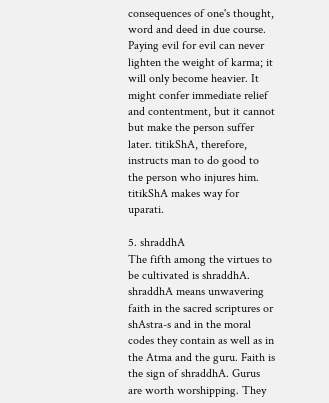consequences of one's thought, word and deed in due course. Paying evil for evil can never lighten the weight of karma; it will only become heavier. It might confer immediate relief and contentment, but it cannot but make the person suffer later. titikShA, therefore, instructs man to do good to the person who injures him. titikShA makes way for uparati.

5. shraddhA
The fifth among the virtues to be cultivated is shraddhA. shraddhA means unwavering faith in the sacred scriptures or shAstra-s and in the moral codes they contain as well as in the Atma and the guru. Faith is the sign of shraddhA. Gurus are worth worshipping. They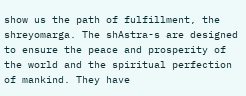show us the path of fulfillment, the shreyomarga. The shAstra-s are designed to ensure the peace and prosperity of the world and the spiritual perfection of mankind. They have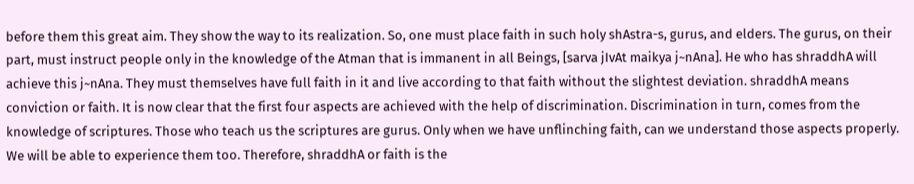before them this great aim. They show the way to its realization. So, one must place faith in such holy shAstra-s, gurus, and elders. The gurus, on their part, must instruct people only in the knowledge of the Atman that is immanent in all Beings, [sarva jIvAt maikya j~nAna]. He who has shraddhA will achieve this j~nAna. They must themselves have full faith in it and live according to that faith without the slightest deviation. shraddhA means conviction or faith. It is now clear that the first four aspects are achieved with the help of discrimination. Discrimination in turn, comes from the knowledge of scriptures. Those who teach us the scriptures are gurus. Only when we have unflinching faith, can we understand those aspects properly. We will be able to experience them too. Therefore, shraddhA or faith is the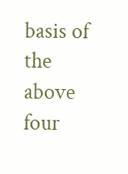basis of the above four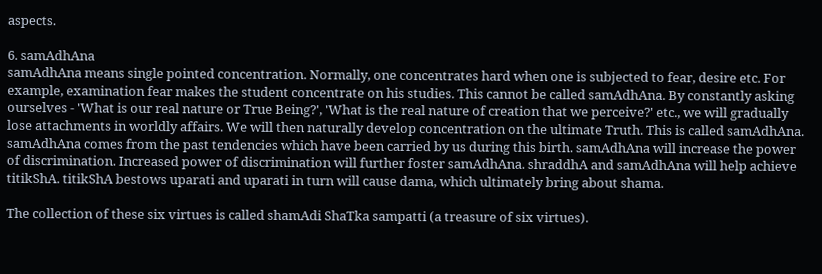aspects.

6. samAdhAna
samAdhAna means single pointed concentration. Normally, one concentrates hard when one is subjected to fear, desire etc. For example, examination fear makes the student concentrate on his studies. This cannot be called samAdhAna. By constantly asking ourselves - 'What is our real nature or True Being?', 'What is the real nature of creation that we perceive?' etc., we will gradually lose attachments in worldly affairs. We will then naturally develop concentration on the ultimate Truth. This is called samAdhAna. samAdhAna comes from the past tendencies which have been carried by us during this birth. samAdhAna will increase the power of discrimination. Increased power of discrimination will further foster samAdhAna. shraddhA and samAdhAna will help achieve titikShA. titikShA bestows uparati and uparati in turn will cause dama, which ultimately bring about shama.

The collection of these six virtues is called shamAdi ShaTka sampatti (a treasure of six virtues).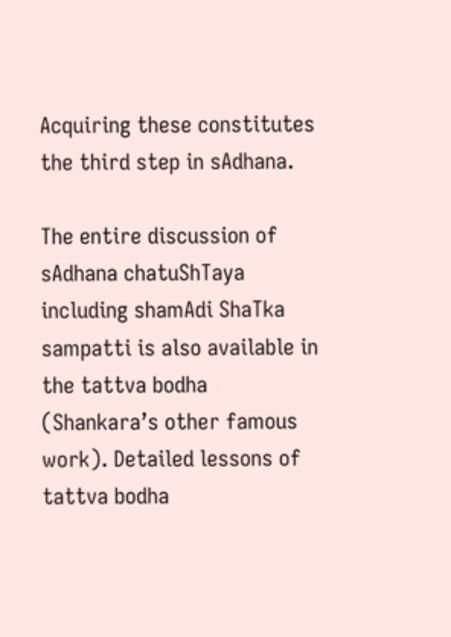Acquiring these constitutes the third step in sAdhana.

The entire discussion of sAdhana chatuShTaya including shamAdi ShaTka sampatti is also available in the tattva bodha (Shankara’s other famous work). Detailed lessons of tattva bodha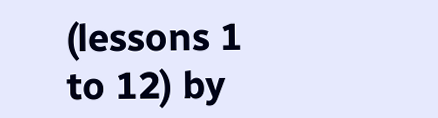(lessons 1 to 12) by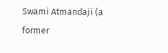Swami Atmandaji (a former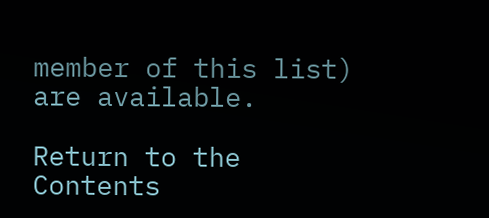member of this list) are available.

Return to the Contents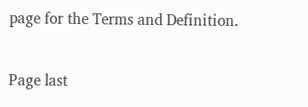page for the Terms and Definition.

Page last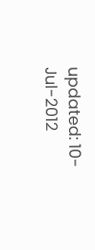updated: 10-Jul-2012